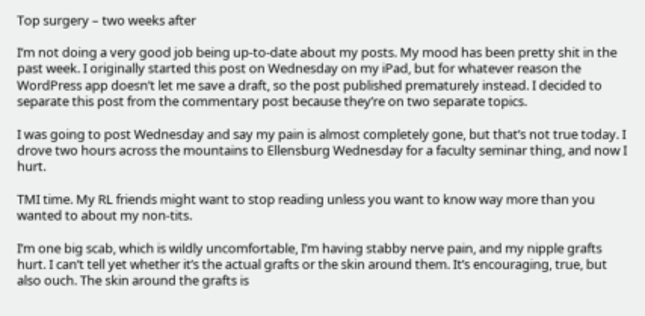Top surgery – two weeks after

I’m not doing a very good job being up-to-date about my posts. My mood has been pretty shit in the past week. I originally started this post on Wednesday on my iPad, but for whatever reason the WordPress app doesn’t let me save a draft, so the post published prematurely instead. I decided to separate this post from the commentary post because they’re on two separate topics.

I was going to post Wednesday and say my pain is almost completely gone, but that’s not true today. I drove two hours across the mountains to Ellensburg Wednesday for a faculty seminar thing, and now I hurt.

TMI time. My RL friends might want to stop reading unless you want to know way more than you wanted to about my non-tits.

I’m one big scab, which is wildly uncomfortable, I’m having stabby nerve pain, and my nipple grafts hurt. I can’t tell yet whether it’s the actual grafts or the skin around them. It’s encouraging, true, but also ouch. The skin around the grafts is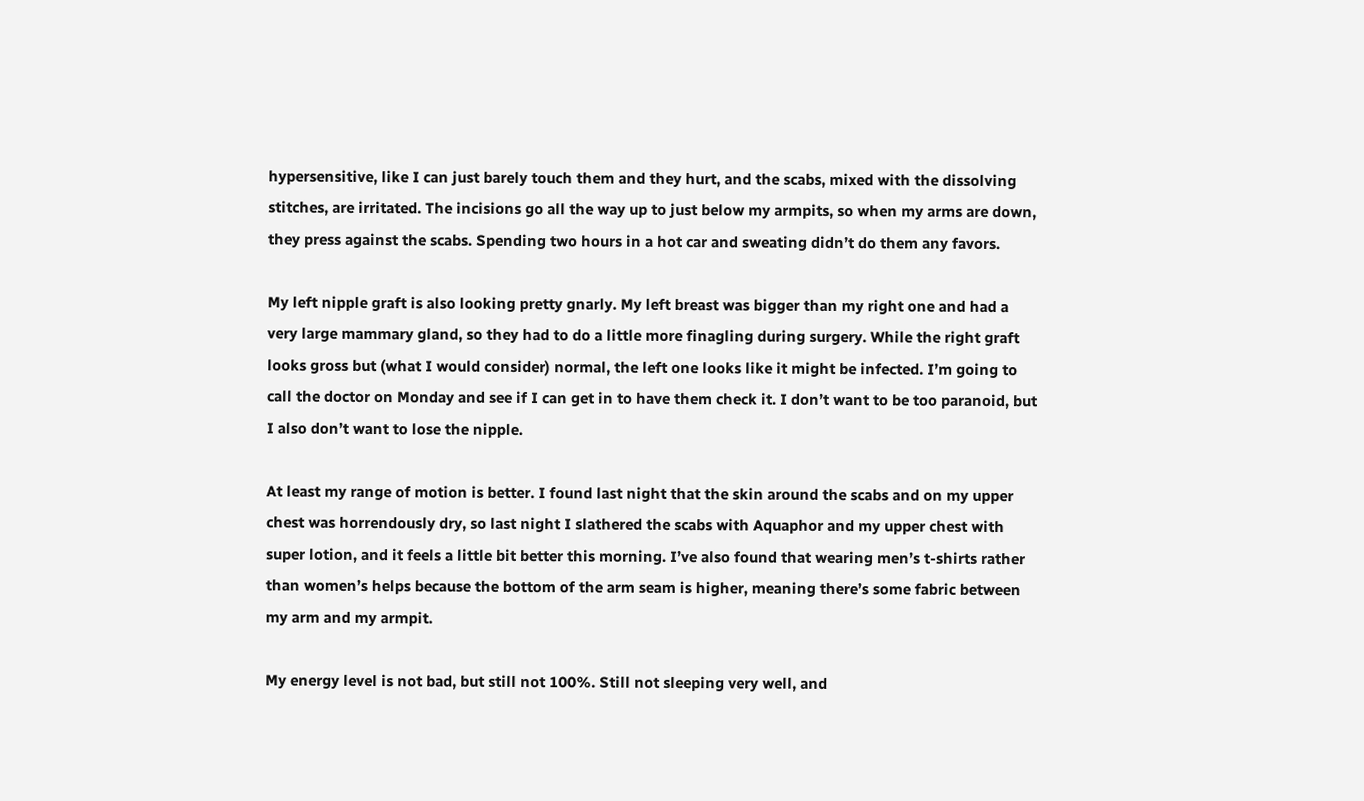hypersensitive, like I can just barely touch them and they hurt, and the scabs, mixed with the dissolving stitches, are irritated. The incisions go all the way up to just below my armpits, so when my arms are down, they press against the scabs. Spending two hours in a hot car and sweating didn’t do them any favors.

My left nipple graft is also looking pretty gnarly. My left breast was bigger than my right one and had a very large mammary gland, so they had to do a little more finagling during surgery. While the right graft looks gross but (what I would consider) normal, the left one looks like it might be infected. I’m going to call the doctor on Monday and see if I can get in to have them check it. I don’t want to be too paranoid, but I also don’t want to lose the nipple.

At least my range of motion is better. I found last night that the skin around the scabs and on my upper chest was horrendously dry, so last night I slathered the scabs with Aquaphor and my upper chest with super lotion, and it feels a little bit better this morning. I’ve also found that wearing men’s t-shirts rather than women’s helps because the bottom of the arm seam is higher, meaning there’s some fabric between my arm and my armpit.

My energy level is not bad, but still not 100%. Still not sleeping very well, and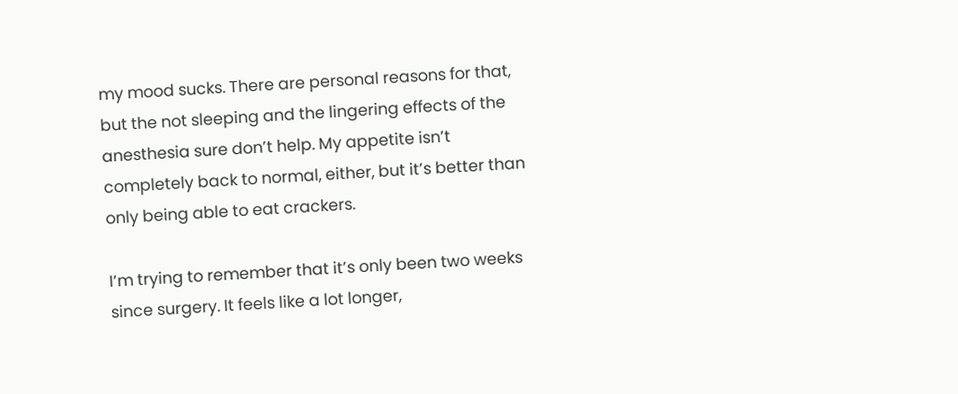my mood sucks. There are personal reasons for that, but the not sleeping and the lingering effects of the anesthesia sure don’t help. My appetite isn’t completely back to normal, either, but it’s better than only being able to eat crackers.

I’m trying to remember that it’s only been two weeks since surgery. It feels like a lot longer,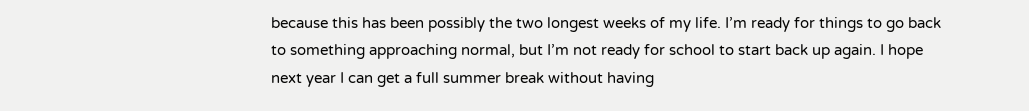because this has been possibly the two longest weeks of my life. I’m ready for things to go back to something approaching normal, but I’m not ready for school to start back up again. I hope next year I can get a full summer break without having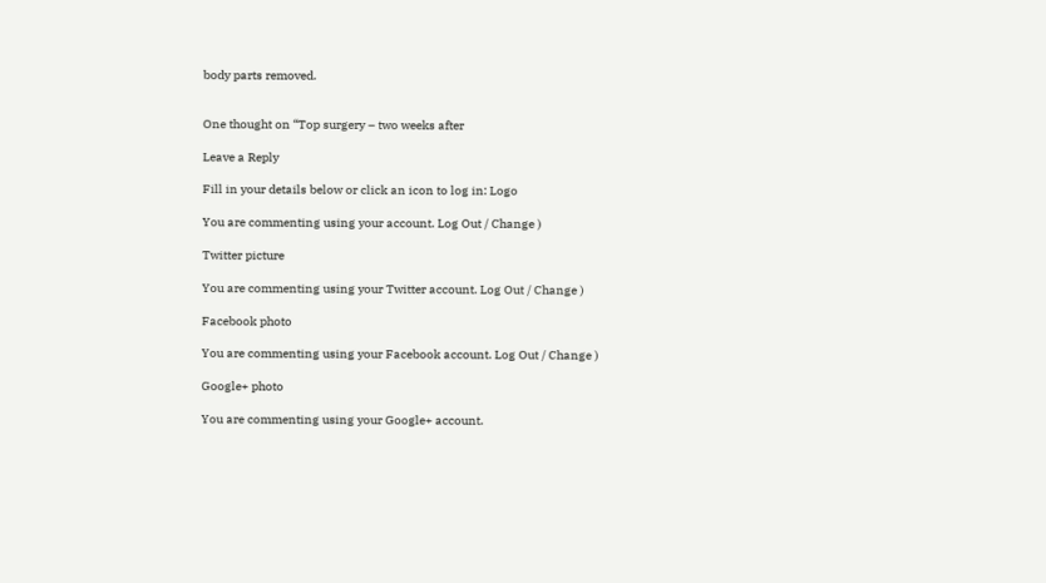body parts removed.


One thought on “Top surgery – two weeks after

Leave a Reply

Fill in your details below or click an icon to log in: Logo

You are commenting using your account. Log Out / Change )

Twitter picture

You are commenting using your Twitter account. Log Out / Change )

Facebook photo

You are commenting using your Facebook account. Log Out / Change )

Google+ photo

You are commenting using your Google+ account.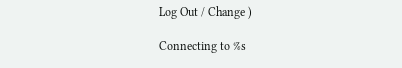Log Out / Change )

Connecting to %s